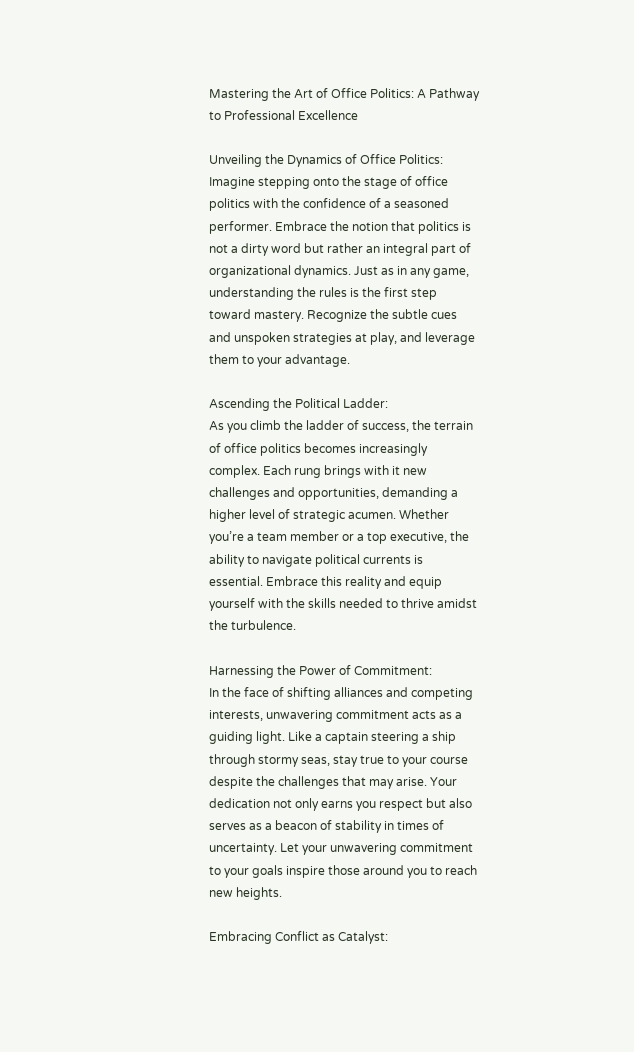Mastering the Art of Office Politics: A Pathway to Professional Excellence

Unveiling the Dynamics of Office Politics:
Imagine stepping onto the stage of office politics with the confidence of a seasoned performer. Embrace the notion that politics is not a dirty word but rather an integral part of organizational dynamics. Just as in any game, understanding the rules is the first step toward mastery. Recognize the subtle cues and unspoken strategies at play, and leverage them to your advantage.

Ascending the Political Ladder:
As you climb the ladder of success, the terrain of office politics becomes increasingly complex. Each rung brings with it new challenges and opportunities, demanding a higher level of strategic acumen. Whether you’re a team member or a top executive, the ability to navigate political currents is essential. Embrace this reality and equip yourself with the skills needed to thrive amidst the turbulence.

Harnessing the Power of Commitment:
In the face of shifting alliances and competing interests, unwavering commitment acts as a guiding light. Like a captain steering a ship through stormy seas, stay true to your course despite the challenges that may arise. Your dedication not only earns you respect but also serves as a beacon of stability in times of uncertainty. Let your unwavering commitment to your goals inspire those around you to reach new heights.

Embracing Conflict as Catalyst: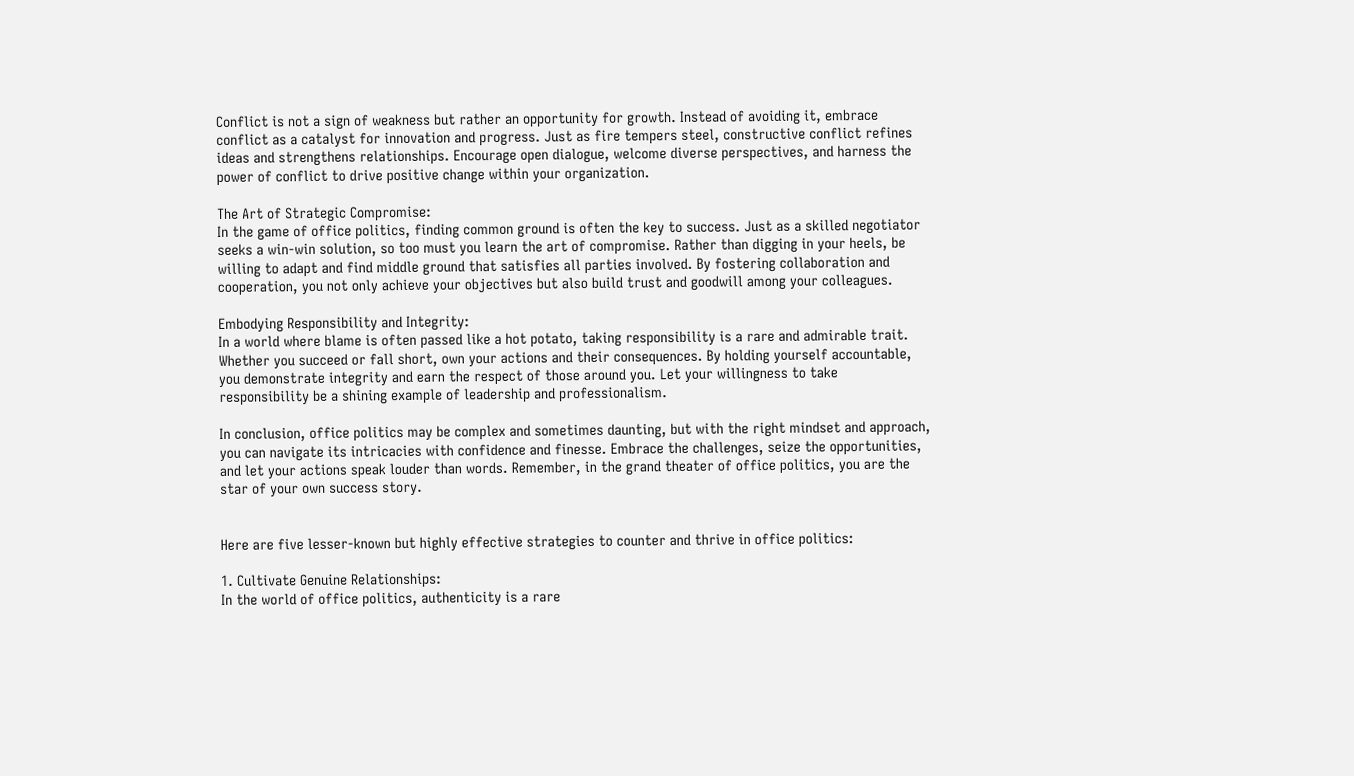Conflict is not a sign of weakness but rather an opportunity for growth. Instead of avoiding it, embrace conflict as a catalyst for innovation and progress. Just as fire tempers steel, constructive conflict refines ideas and strengthens relationships. Encourage open dialogue, welcome diverse perspectives, and harness the power of conflict to drive positive change within your organization.

The Art of Strategic Compromise:
In the game of office politics, finding common ground is often the key to success. Just as a skilled negotiator seeks a win-win solution, so too must you learn the art of compromise. Rather than digging in your heels, be willing to adapt and find middle ground that satisfies all parties involved. By fostering collaboration and cooperation, you not only achieve your objectives but also build trust and goodwill among your colleagues.

Embodying Responsibility and Integrity:
In a world where blame is often passed like a hot potato, taking responsibility is a rare and admirable trait. Whether you succeed or fall short, own your actions and their consequences. By holding yourself accountable, you demonstrate integrity and earn the respect of those around you. Let your willingness to take responsibility be a shining example of leadership and professionalism.

In conclusion, office politics may be complex and sometimes daunting, but with the right mindset and approach, you can navigate its intricacies with confidence and finesse. Embrace the challenges, seize the opportunities, and let your actions speak louder than words. Remember, in the grand theater of office politics, you are the star of your own success story.


Here are five lesser-known but highly effective strategies to counter and thrive in office politics:

1. Cultivate Genuine Relationships:
In the world of office politics, authenticity is a rare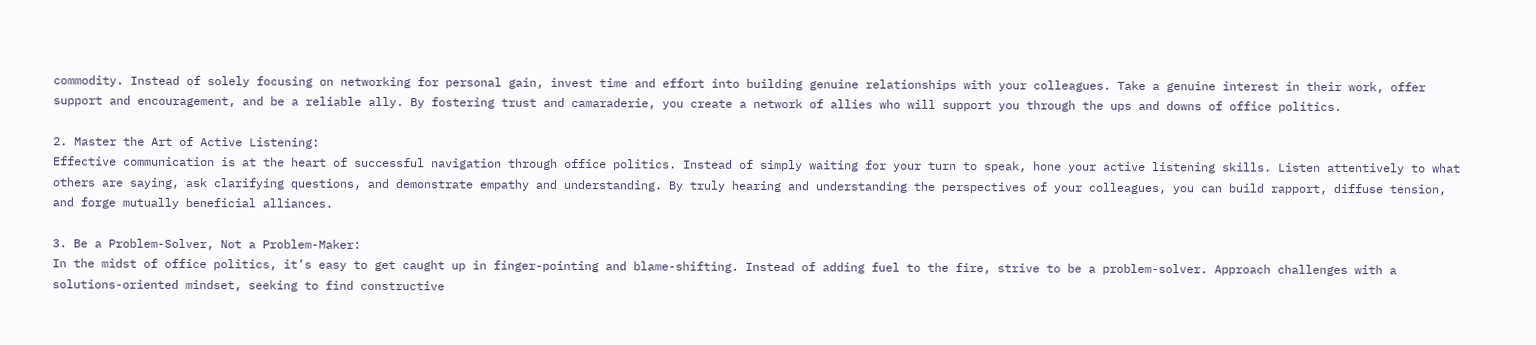commodity. Instead of solely focusing on networking for personal gain, invest time and effort into building genuine relationships with your colleagues. Take a genuine interest in their work, offer support and encouragement, and be a reliable ally. By fostering trust and camaraderie, you create a network of allies who will support you through the ups and downs of office politics.

2. Master the Art of Active Listening:
Effective communication is at the heart of successful navigation through office politics. Instead of simply waiting for your turn to speak, hone your active listening skills. Listen attentively to what others are saying, ask clarifying questions, and demonstrate empathy and understanding. By truly hearing and understanding the perspectives of your colleagues, you can build rapport, diffuse tension, and forge mutually beneficial alliances.

3. Be a Problem-Solver, Not a Problem-Maker:
In the midst of office politics, it’s easy to get caught up in finger-pointing and blame-shifting. Instead of adding fuel to the fire, strive to be a problem-solver. Approach challenges with a solutions-oriented mindset, seeking to find constructive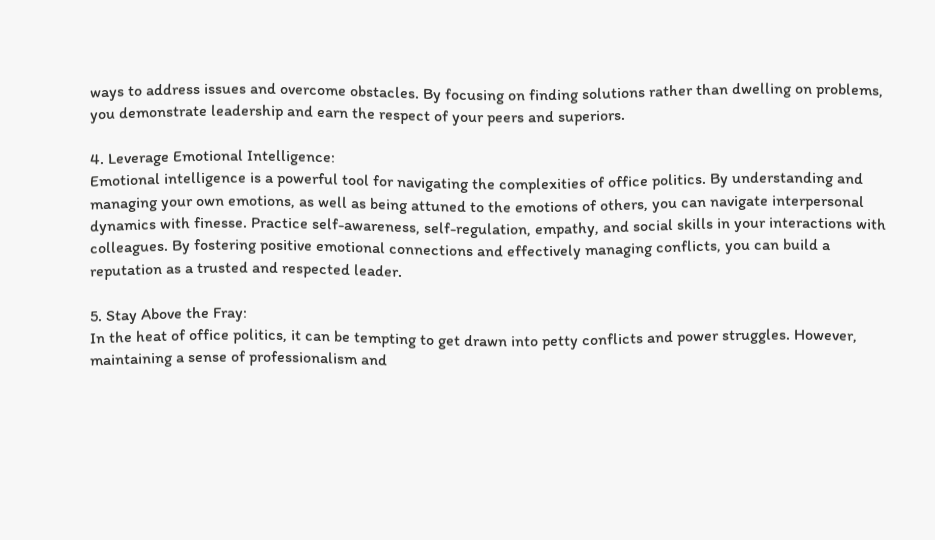ways to address issues and overcome obstacles. By focusing on finding solutions rather than dwelling on problems, you demonstrate leadership and earn the respect of your peers and superiors.

4. Leverage Emotional Intelligence:
Emotional intelligence is a powerful tool for navigating the complexities of office politics. By understanding and managing your own emotions, as well as being attuned to the emotions of others, you can navigate interpersonal dynamics with finesse. Practice self-awareness, self-regulation, empathy, and social skills in your interactions with colleagues. By fostering positive emotional connections and effectively managing conflicts, you can build a reputation as a trusted and respected leader.

5. Stay Above the Fray:
In the heat of office politics, it can be tempting to get drawn into petty conflicts and power struggles. However, maintaining a sense of professionalism and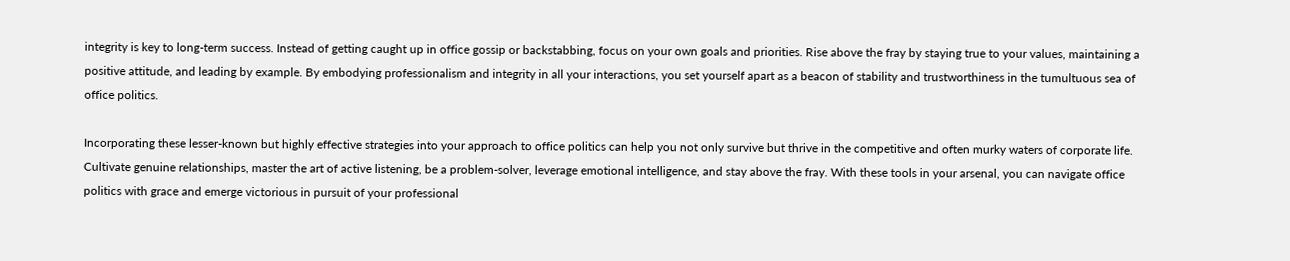integrity is key to long-term success. Instead of getting caught up in office gossip or backstabbing, focus on your own goals and priorities. Rise above the fray by staying true to your values, maintaining a positive attitude, and leading by example. By embodying professionalism and integrity in all your interactions, you set yourself apart as a beacon of stability and trustworthiness in the tumultuous sea of office politics.

Incorporating these lesser-known but highly effective strategies into your approach to office politics can help you not only survive but thrive in the competitive and often murky waters of corporate life. Cultivate genuine relationships, master the art of active listening, be a problem-solver, leverage emotional intelligence, and stay above the fray. With these tools in your arsenal, you can navigate office politics with grace and emerge victorious in pursuit of your professional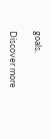goals.

Discover more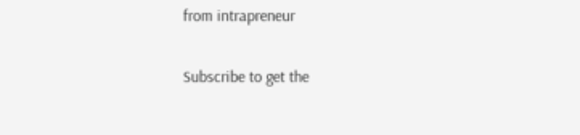from intrapreneur

Subscribe to get the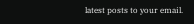latest posts to your email.